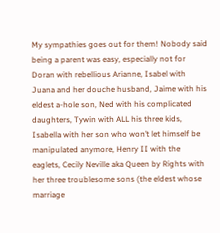My sympathies goes out for them! Nobody said being a parent was easy, especially not for Doran with rebellious Arianne, Isabel with Juana and her douche husband, Jaime with his eldest a-hole son, Ned with his complicated daughters, Tywin with ALL his three kids, Isabella with her son who won’t let himself be manipulated anymore, Henry II with the eaglets, Cecily Neville aka Queen by Rights with her three troublesome sons (the eldest whose marriage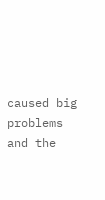caused big problems and the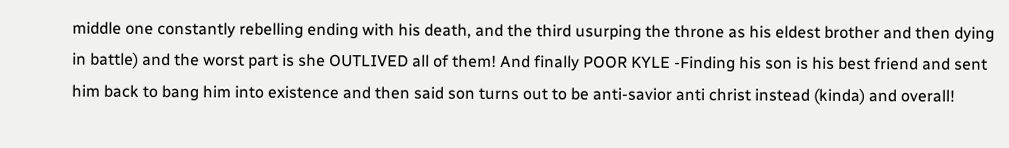middle one constantly rebelling ending with his death, and the third usurping the throne as his eldest brother and then dying in battle) and the worst part is she OUTLIVED all of them! And finally POOR KYLE -Finding his son is his best friend and sent him back to bang him into existence and then said son turns out to be anti-savior anti christ instead (kinda) and overall!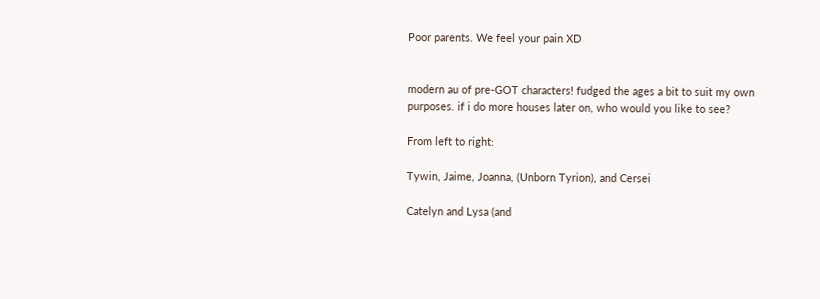Poor parents. We feel your pain XD


modern au of pre-GOT characters! fudged the ages a bit to suit my own purposes. if i do more houses later on, who would you like to see?

From left to right:

Tywin, Jaime, Joanna, (Unborn Tyrion), and Cersei

Catelyn and Lysa (and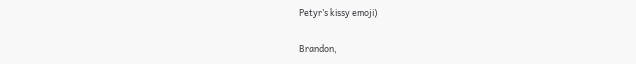Petyr’s kissy emoji)

Brandon,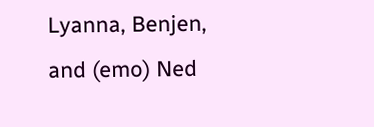Lyanna, Benjen, and (emo) Ned